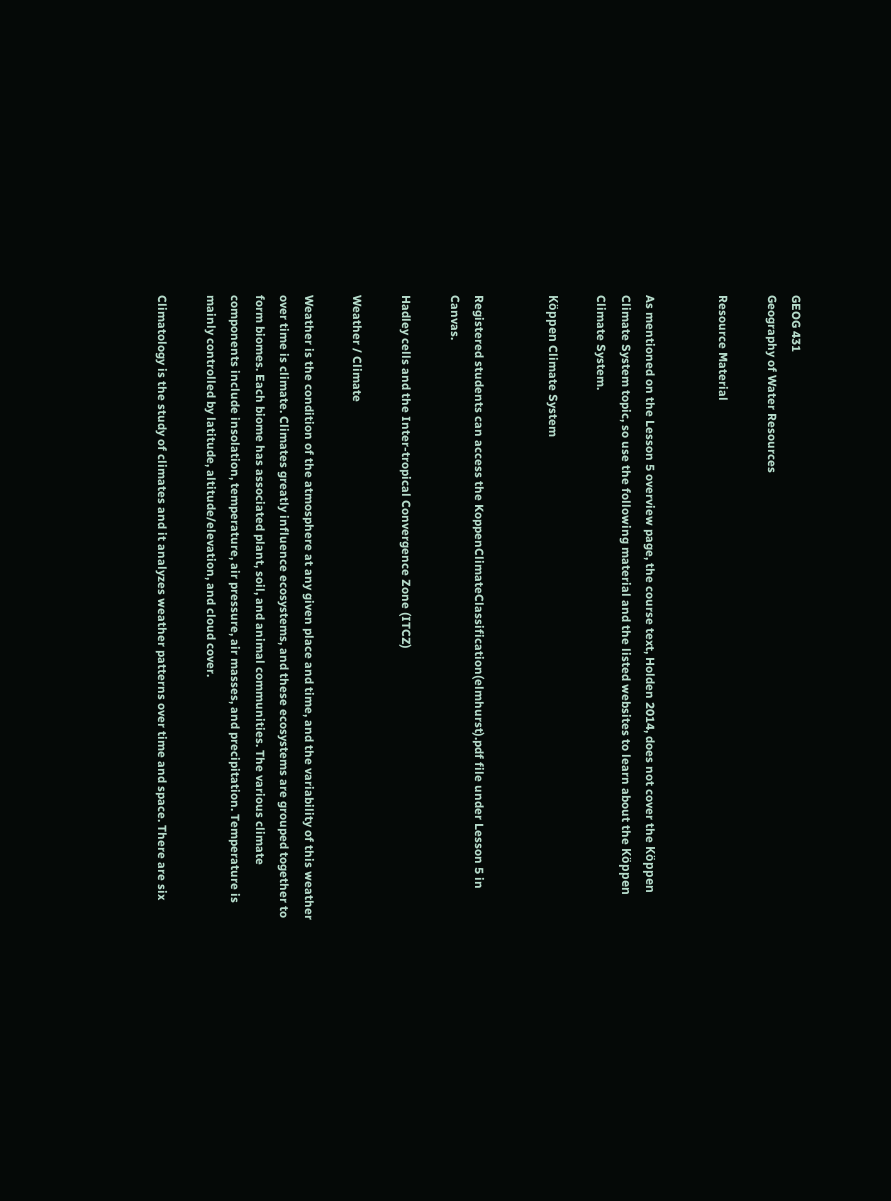GEOG 431
Geography of Water Resources

Resource Material


As mentioned on the Lesson 5 overview page, the course text, Holden 2014, does not cover the Köppen Climate System topic, so use the following material and the listed websites to learn about the Köppen Climate System.

Köppen Climate System


Registered students can access the KoppenClimateClassification(elmhurst).pdf file under Lesson 5 in Canvas.

Hadley cells and the Inter-tropical Convergence Zone (ITCZ)

Weather / Climate

Weather is the condition of the atmosphere at any given place and time, and the variability of this weather over time is climate. Climates greatly influence ecosystems, and these ecosystems are grouped together to form biomes. Each biome has associated plant, soil, and animal communities. The various climate components include insolation, temperature, air pressure, air masses, and precipitation. Temperature is mainly controlled by latitude, altitude/elevation, and cloud cover.

Climatology is the study of climates and it analyzes weather patterns over time and space. There are six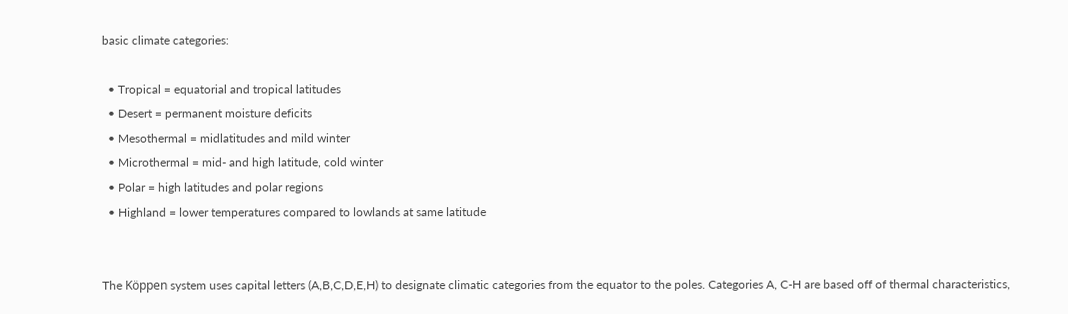basic climate categories:

  • Tropical = equatorial and tropical latitudes
  • Desert = permanent moisture deficits
  • Mesothermal = midlatitudes and mild winter
  • Microthermal = mid- and high latitude, cold winter
  • Polar = high latitudes and polar regions
  • Highland = lower temperatures compared to lowlands at same latitude


The Köppen system uses capital letters (A,B,C,D,E,H) to designate climatic categories from the equator to the poles. Categories A, C-H are based off of thermal characteristics,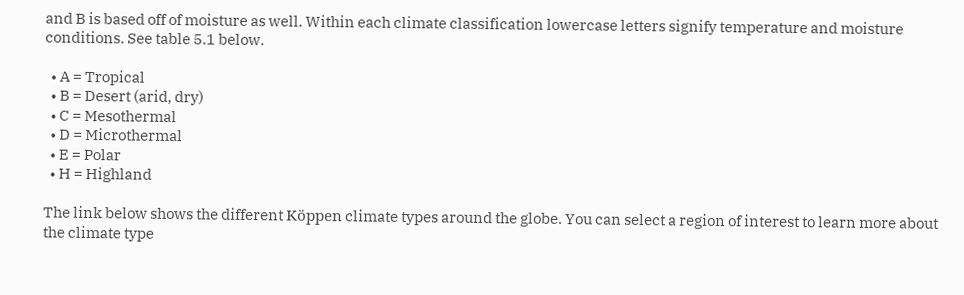and B is based off of moisture as well. Within each climate classification lowercase letters signify temperature and moisture conditions. See table 5.1 below.

  • A = Tropical
  • B = Desert (arid, dry)
  • C = Mesothermal
  • D = Microthermal
  • E = Polar
  • H = Highland

The link below shows the different Köppen climate types around the globe. You can select a region of interest to learn more about the climate type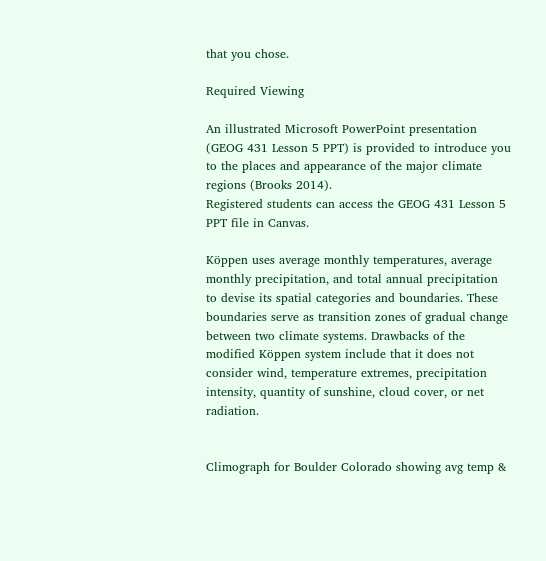that you chose.

Required Viewing

An illustrated Microsoft PowerPoint presentation (GEOG 431 Lesson 5 PPT) is provided to introduce you to the places and appearance of the major climate regions (Brooks 2014).
Registered students can access the GEOG 431 Lesson 5 PPT file in Canvas.

Köppen uses average monthly temperatures, average monthly precipitation, and total annual precipitation to devise its spatial categories and boundaries. These boundaries serve as transition zones of gradual change between two climate systems. Drawbacks of the modified Köppen system include that it does not consider wind, temperature extremes, precipitation intensity, quantity of sunshine, cloud cover, or net radiation.


Climograph for Boulder Colorado showing avg temp &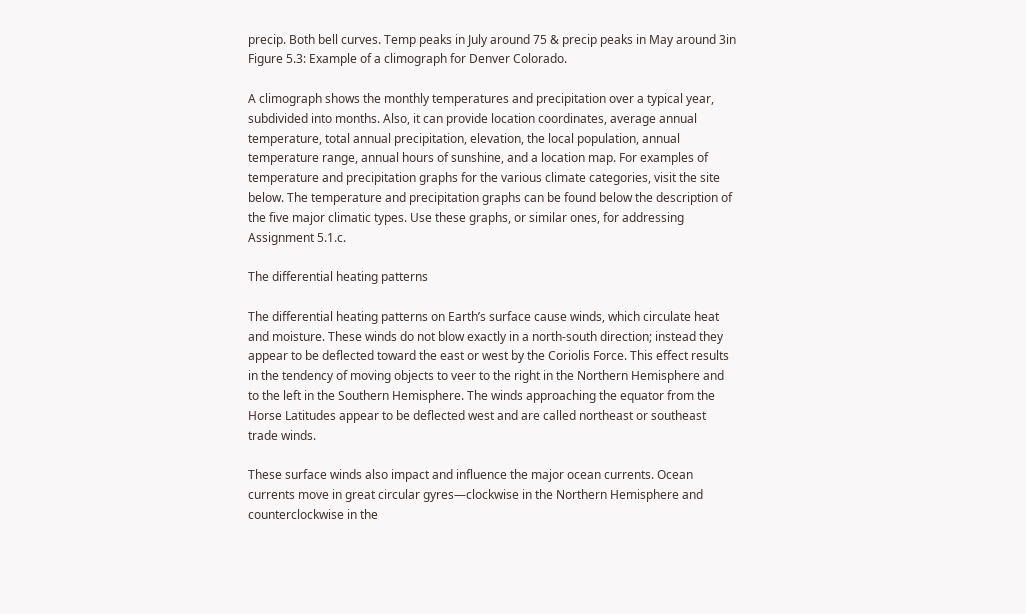precip. Both bell curves. Temp peaks in July around 75 & precip peaks in May around 3in
Figure 5.3: Example of a climograph for Denver Colorado.

A climograph shows the monthly temperatures and precipitation over a typical year, subdivided into months. Also, it can provide location coordinates, average annual temperature, total annual precipitation, elevation, the local population, annual temperature range, annual hours of sunshine, and a location map. For examples of temperature and precipitation graphs for the various climate categories, visit the site below. The temperature and precipitation graphs can be found below the description of the five major climatic types. Use these graphs, or similar ones, for addressing Assignment 5.1.c.

The differential heating patterns

The differential heating patterns on Earth’s surface cause winds, which circulate heat and moisture. These winds do not blow exactly in a north-south direction; instead they appear to be deflected toward the east or west by the Coriolis Force. This effect results in the tendency of moving objects to veer to the right in the Northern Hemisphere and to the left in the Southern Hemisphere. The winds approaching the equator from the Horse Latitudes appear to be deflected west and are called northeast or southeast trade winds.

These surface winds also impact and influence the major ocean currents. Ocean currents move in great circular gyres—clockwise in the Northern Hemisphere and counterclockwise in the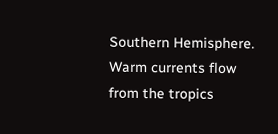Southern Hemisphere. Warm currents flow from the tropics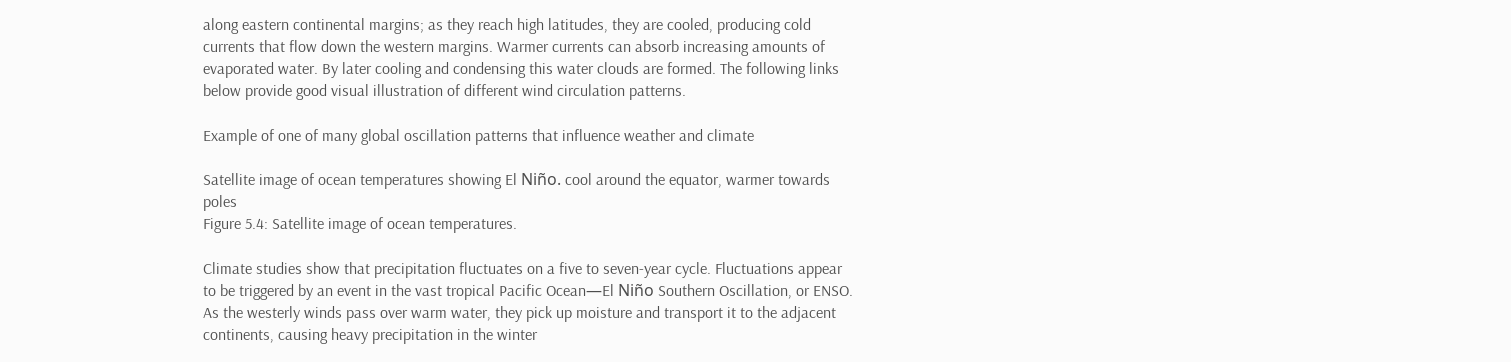along eastern continental margins; as they reach high latitudes, they are cooled, producing cold currents that flow down the western margins. Warmer currents can absorb increasing amounts of evaporated water. By later cooling and condensing this water clouds are formed. The following links below provide good visual illustration of different wind circulation patterns.

Example of one of many global oscillation patterns that influence weather and climate

Satellite image of ocean temperatures showing El Niño. cool around the equator, warmer towards poles
Figure 5.4: Satellite image of ocean temperatures.

Climate studies show that precipitation fluctuates on a five to seven-year cycle. Fluctuations appear to be triggered by an event in the vast tropical Pacific Ocean—El Niño Southern Oscillation, or ENSO. As the westerly winds pass over warm water, they pick up moisture and transport it to the adjacent continents, causing heavy precipitation in the winter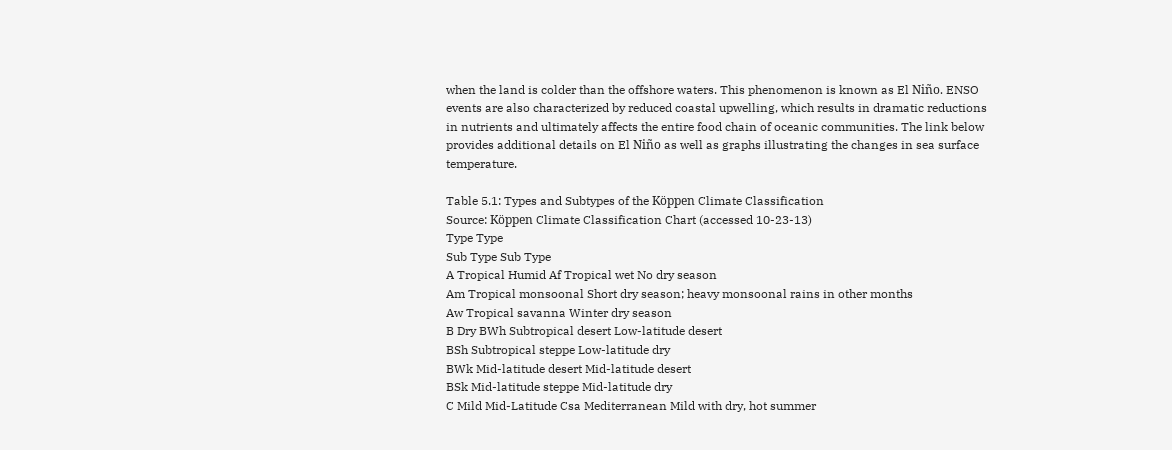when the land is colder than the offshore waters. This phenomenon is known as El Niño. ENSO events are also characterized by reduced coastal upwelling, which results in dramatic reductions in nutrients and ultimately affects the entire food chain of oceanic communities. The link below provides additional details on El Niño as well as graphs illustrating the changes in sea surface temperature.

Table 5.1: Types and Subtypes of the Köppen Climate Classification
Source: Köppen Climate Classification Chart (accessed 10-23-13)
Type Type
Sub Type Sub Type
A Tropical Humid Af Tropical wet No dry season
Am Tropical monsoonal Short dry season; heavy monsoonal rains in other months
Aw Tropical savanna Winter dry season
B Dry BWh Subtropical desert Low-latitude desert
BSh Subtropical steppe Low-latitude dry
BWk Mid-latitude desert Mid-latitude desert
BSk Mid-latitude steppe Mid-latitude dry
C Mild Mid-Latitude Csa Mediterranean Mild with dry, hot summer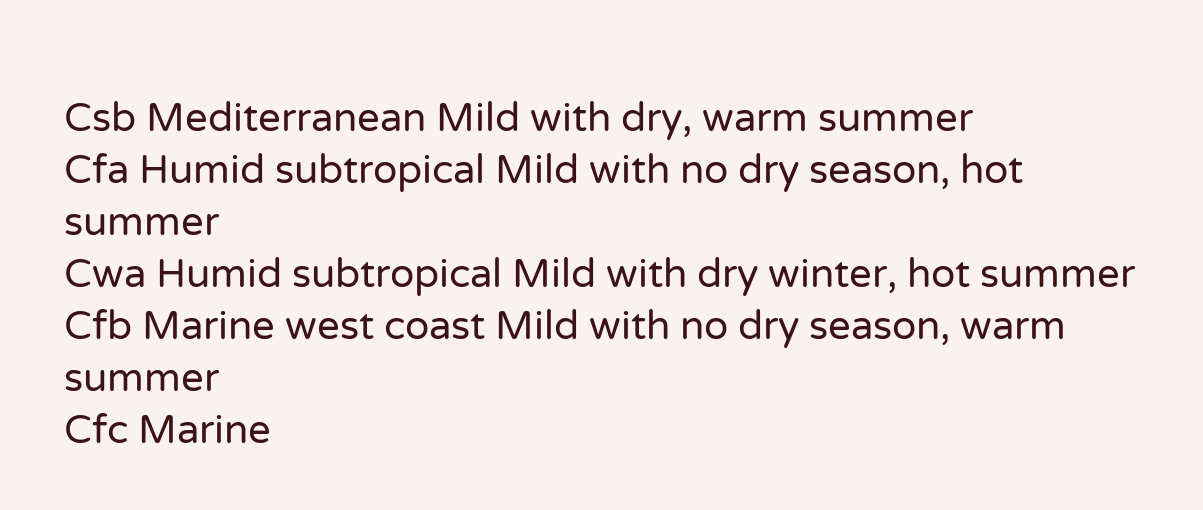Csb Mediterranean Mild with dry, warm summer
Cfa Humid subtropical Mild with no dry season, hot summer
Cwa Humid subtropical Mild with dry winter, hot summer
Cfb Marine west coast Mild with no dry season, warm summer
Cfc Marine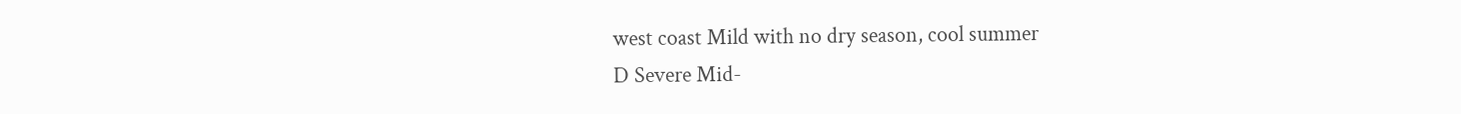west coast Mild with no dry season, cool summer
D Severe Mid-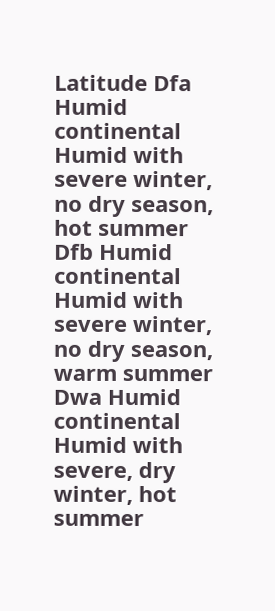Latitude Dfa Humid continental Humid with severe winter, no dry season, hot summer
Dfb Humid continental Humid with severe winter, no dry season, warm summer
Dwa Humid continental Humid with severe, dry winter, hot summer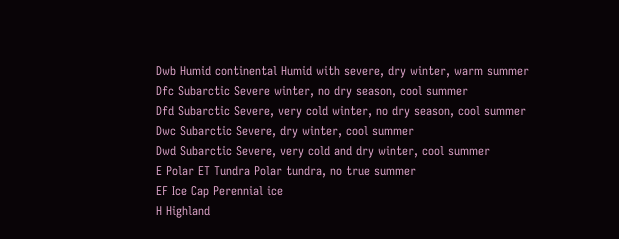Dwb Humid continental Humid with severe, dry winter, warm summer
Dfc Subarctic Severe winter, no dry season, cool summer
Dfd Subarctic Severe, very cold winter, no dry season, cool summer
Dwc Subarctic Severe, dry winter, cool summer
Dwd Subarctic Severe, very cold and dry winter, cool summer
E Polar ET Tundra Polar tundra, no true summer
EF Ice Cap Perennial ice
H Highland